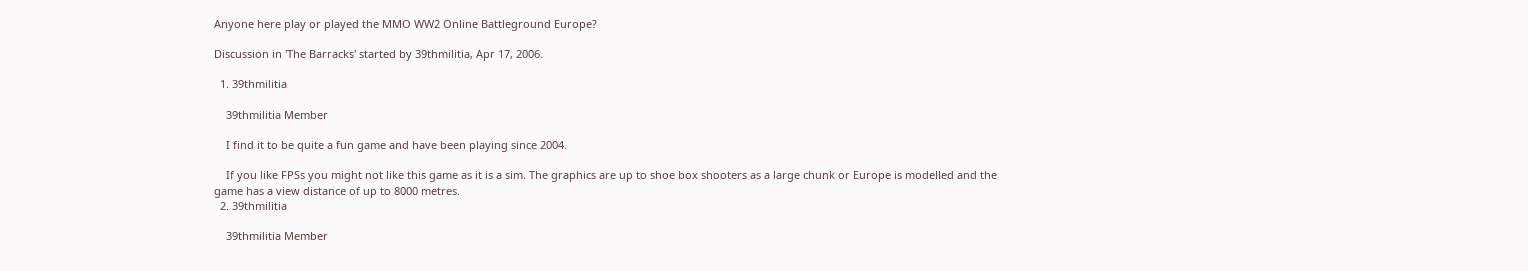Anyone here play or played the MMO WW2 Online Battleground Europe?

Discussion in 'The Barracks' started by 39thmilitia, Apr 17, 2006.

  1. 39thmilitia

    39thmilitia Member

    I find it to be quite a fun game and have been playing since 2004.

    If you like FPSs you might not like this game as it is a sim. The graphics are up to shoe box shooters as a large chunk or Europe is modelled and the game has a view distance of up to 8000 metres.
  2. 39thmilitia

    39thmilitia Member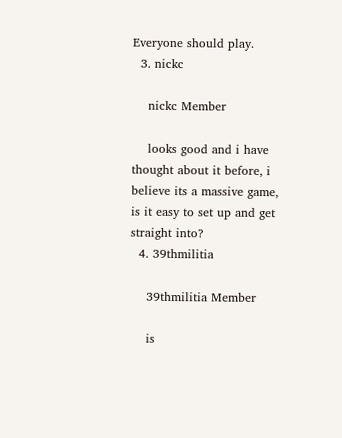Everyone should play.
  3. nickc

    nickc Member

    looks good and i have thought about it before, i believe its a massive game, is it easy to set up and get straight into?
  4. 39thmilitia

    39thmilitia Member

    is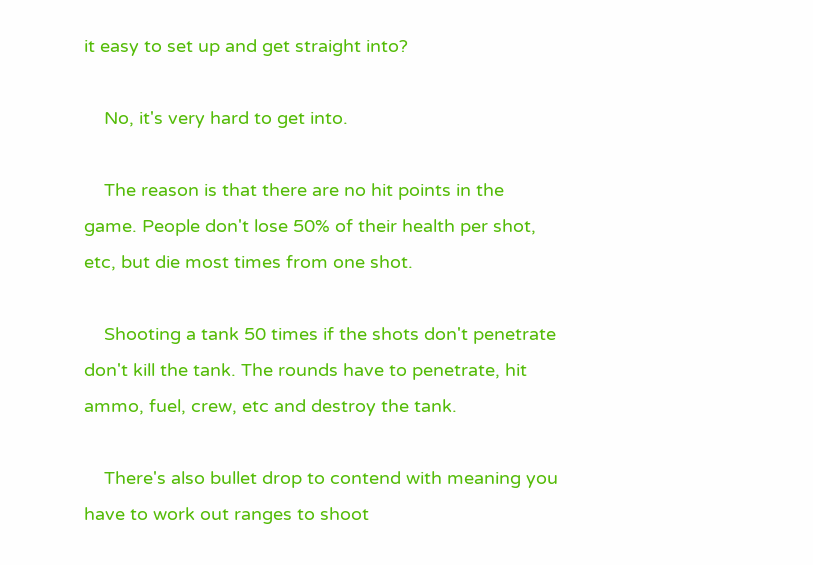it easy to set up and get straight into?

    No, it's very hard to get into.

    The reason is that there are no hit points in the game. People don't lose 50% of their health per shot, etc, but die most times from one shot.

    Shooting a tank 50 times if the shots don't penetrate don't kill the tank. The rounds have to penetrate, hit ammo, fuel, crew, etc and destroy the tank.

    There's also bullet drop to contend with meaning you have to work out ranges to shoot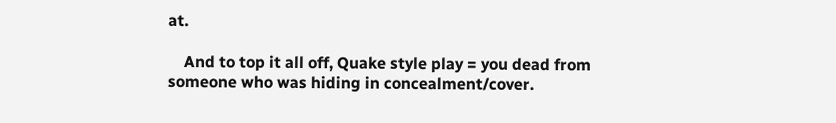at.

    And to top it all off, Quake style play = you dead from someone who was hiding in concealment/cover.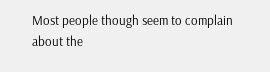Most people though seem to complain about the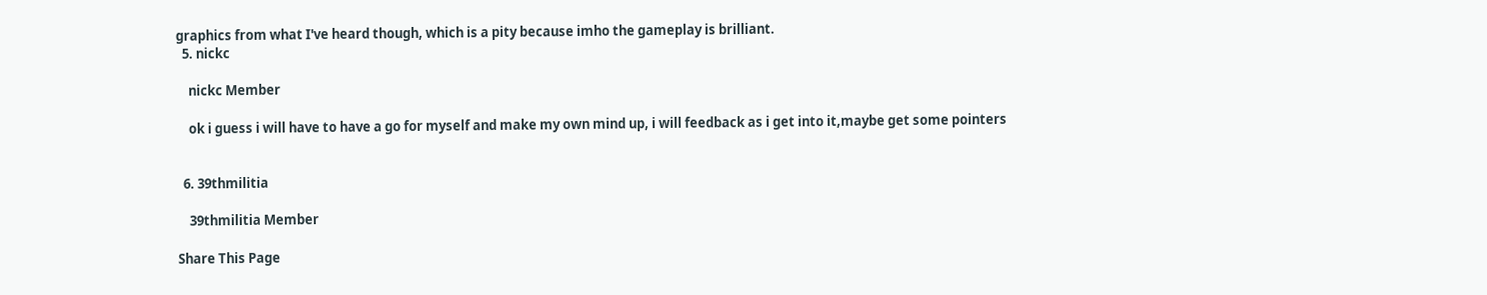graphics from what I've heard though, which is a pity because imho the gameplay is brilliant.
  5. nickc

    nickc Member

    ok i guess i will have to have a go for myself and make my own mind up, i will feedback as i get into it,maybe get some pointers


  6. 39thmilitia

    39thmilitia Member

Share This Page